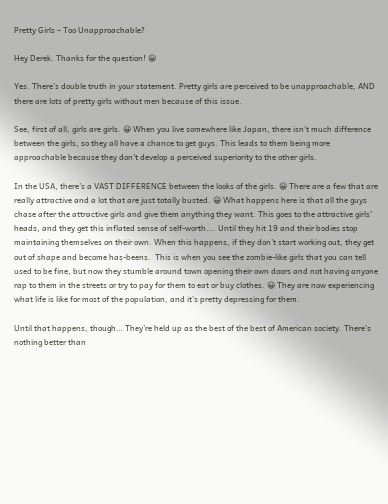Pretty Girls – Too Unapproachable?

Hey Derek. Thanks for the question! 😀

Yes. There’s double truth in your statement. Pretty girls are perceived to be unapproachable, AND there are lots of pretty girls without men because of this issue.

See, first of all, girls are girls. 😀 When you live somewhere like Japan, there isn’t much difference between the girls, so they all have a chance to get guys. This leads to them being more approachable because they don’t develop a perceived superiority to the other girls.

In the USA, there’s a VAST DIFFERENCE between the looks of the girls. 😀 There are a few that are really attractive and a lot that are just totally busted. 😀 What happens here is that all the guys chase after the attractive girls and give them anything they want. This goes to the attractive girls’ heads, and they get this inflated sense of self-worth…. Until they hit 19 and their bodies stop maintaining themselves on their own. When this happens, if they don’t start working out, they get out of shape and become has-beens.  This is when you see the zombie-like girls that you can tell used to be fine, but now they stumble around town opening their own doors and not having anyone rap to them in the streets or try to pay for them to eat or buy clothes. 😀 They are now experiencing what life is like for most of the population, and it’s pretty depressing for them.

Until that happens, though… They’re held up as the best of the best of American society. There’s nothing better than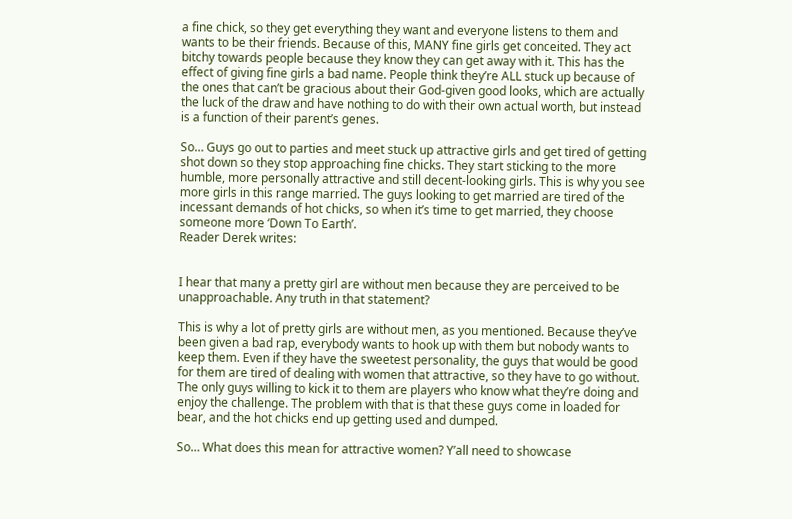a fine chick, so they get everything they want and everyone listens to them and wants to be their friends. Because of this, MANY fine girls get conceited. They act bitchy towards people because they know they can get away with it. This has the effect of giving fine girls a bad name. People think they’re ALL stuck up because of the ones that can’t be gracious about their God-given good looks, which are actually the luck of the draw and have nothing to do with their own actual worth, but instead is a function of their parent’s genes.

So… Guys go out to parties and meet stuck up attractive girls and get tired of getting shot down so they stop approaching fine chicks. They start sticking to the more humble, more personally attractive and still decent-looking girls. This is why you see more girls in this range married. The guys looking to get married are tired of the incessant demands of hot chicks, so when it’s time to get married, they choose someone more ‘Down To Earth’.
Reader Derek writes:


I hear that many a pretty girl are without men because they are perceived to be unapproachable. Any truth in that statement?

This is why a lot of pretty girls are without men, as you mentioned. Because they’ve been given a bad rap, everybody wants to hook up with them but nobody wants to keep them. Even if they have the sweetest personality, the guys that would be good for them are tired of dealing with women that attractive, so they have to go without. The only guys willing to kick it to them are players who know what they’re doing and enjoy the challenge. The problem with that is that these guys come in loaded for bear, and the hot chicks end up getting used and dumped.

So… What does this mean for attractive women? Y’all need to showcase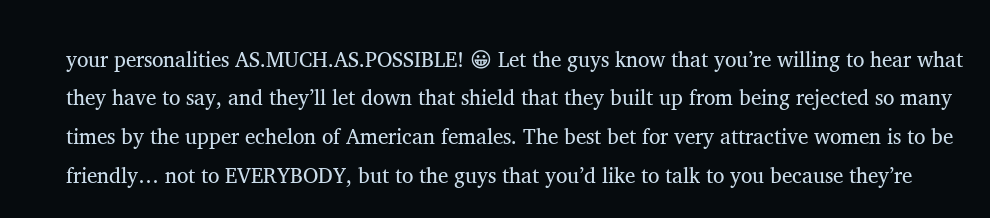your personalities AS.MUCH.AS.POSSIBLE! 😀 Let the guys know that you’re willing to hear what they have to say, and they’ll let down that shield that they built up from being rejected so many times by the upper echelon of American females. The best bet for very attractive women is to be friendly… not to EVERYBODY, but to the guys that you’d like to talk to you because they’re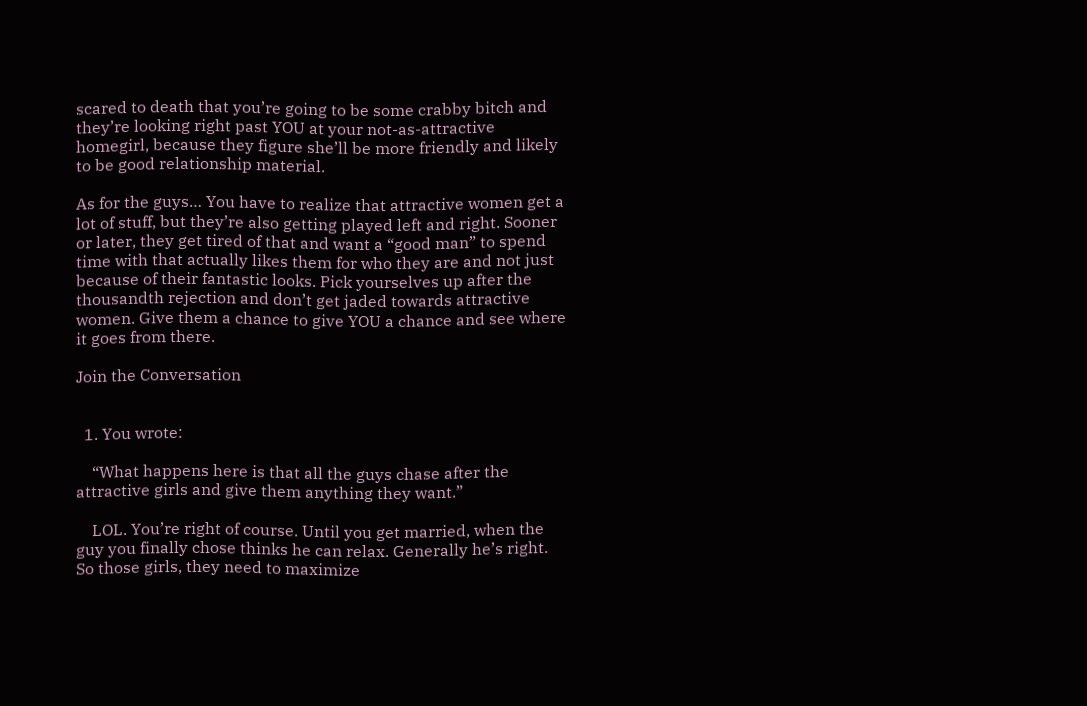scared to death that you’re going to be some crabby bitch and they’re looking right past YOU at your not-as-attractive homegirl, because they figure she’ll be more friendly and likely to be good relationship material.

As for the guys… You have to realize that attractive women get a lot of stuff, but they’re also getting played left and right. Sooner or later, they get tired of that and want a “good man” to spend time with that actually likes them for who they are and not just because of their fantastic looks. Pick yourselves up after the thousandth rejection and don’t get jaded towards attractive women. Give them a chance to give YOU a chance and see where it goes from there.

Join the Conversation


  1. You wrote:

    “What happens here is that all the guys chase after the attractive girls and give them anything they want.”

    LOL. You’re right of course. Until you get married, when the guy you finally chose thinks he can relax. Generally he’s right. So those girls, they need to maximize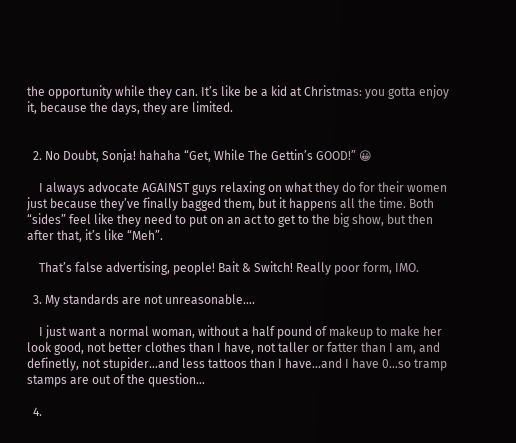the opportunity while they can. It’s like be a kid at Christmas: you gotta enjoy it, because the days, they are limited.


  2. No Doubt, Sonja! hahaha “Get, While The Gettin’s GOOD!” 😀

    I always advocate AGAINST guys relaxing on what they do for their women just because they’ve finally bagged them, but it happens all the time. Both “sides” feel like they need to put on an act to get to the big show, but then after that, it’s like “Meh”.

    That’s false advertising, people! Bait & Switch! Really poor form, IMO.

  3. My standards are not unreasonable….

    I just want a normal woman, without a half pound of makeup to make her look good, not better clothes than I have, not taller or fatter than I am, and definetly, not stupider…and less tattoos than I have…and I have 0…so tramp stamps are out of the question…

  4.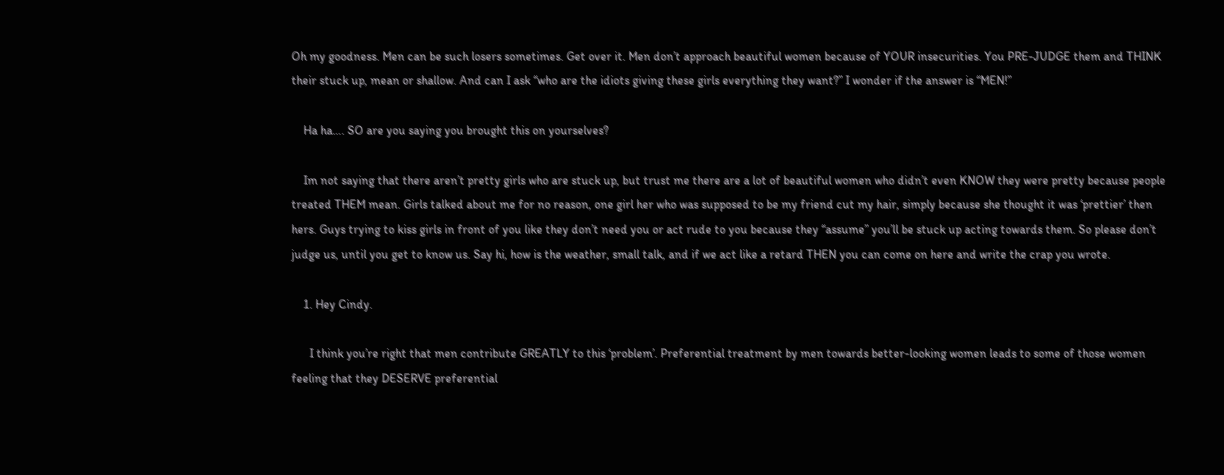Oh my goodness. Men can be such losers sometimes. Get over it. Men don’t approach beautiful women because of YOUR insecurities. You PRE-JUDGE them and THINK their stuck up, mean or shallow. And can I ask “who are the idiots giving these girls everything they want?” I wonder if the answer is “MEN!”

    Ha ha…. SO are you saying you brought this on yourselves?

    Im not saying that there aren’t pretty girls who are stuck up, but trust me there are a lot of beautiful women who didn’t even KNOW they were pretty because people treated THEM mean. Girls talked about me for no reason, one girl her who was supposed to be my friend cut my hair, simply because she thought it was ‘prettier’ then hers. Guys trying to kiss girls in front of you like they don’t need you or act rude to you because they “assume” you’ll be stuck up acting towards them. So please don’t judge us, until you get to know us. Say hi, how is the weather, small talk, and if we act like a retard THEN you can come on here and write the crap you wrote.

    1. Hey Cindy.

      I think you’re right that men contribute GREATLY to this ‘problem’. Preferential treatment by men towards better-looking women leads to some of those women feeling that they DESERVE preferential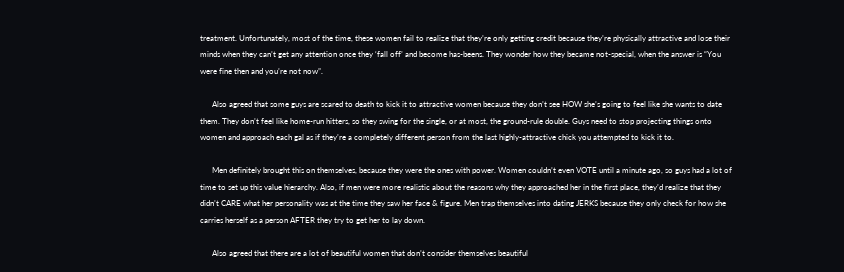treatment. Unfortunately, most of the time, these women fail to realize that they’re only getting credit because they’re physically attractive and lose their minds when they can’t get any attention once they ‘fall off’ and become has-beens. They wonder how they became not-special, when the answer is “You were fine then and you’re not now”.

      Also agreed that some guys are scared to death to kick it to attractive women because they don’t see HOW she’s going to feel like she wants to date them. They don’t feel like home-run hitters, so they swing for the single, or at most, the ground-rule double. Guys need to stop projecting things onto women and approach each gal as if they’re a completely different person from the last highly-attractive chick you attempted to kick it to.

      Men definitely brought this on themselves, because they were the ones with power. Women couldn’t even VOTE until a minute ago, so guys had a lot of time to set up this value hierarchy. Also, if men were more realistic about the reasons why they approached her in the first place, they’d realize that they didn’t CARE what her personality was at the time they saw her face & figure. Men trap themselves into dating JERKS because they only check for how she carries herself as a person AFTER they try to get her to lay down.

      Also agreed that there are a lot of beautiful women that don’t consider themselves beautiful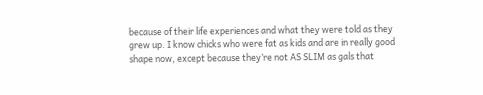because of their life experiences and what they were told as they grew up. I know chicks who were fat as kids and are in really good shape now, except because they’re not AS SLIM as gals that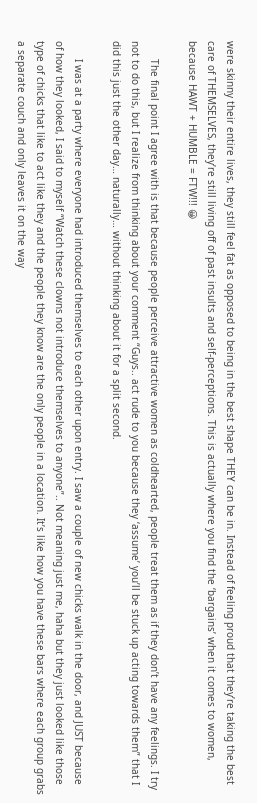were skinny their entire lives, they still feel fat as opposed to being in the best shape THEY can be in. Instead of feeling proud that they’re taking the best care of THEMSELVES, they’re still living off of past insults and self-perceptions. This is actually where you find the ‘bargains’ when it comes to women, because HAWT + HUMBLE = FTW!!! 😀

      The final point I agree with is that because people perceive attractive women as coldhearted, people treat them as if they don’t have any feelings. I try not to do this, but I realize from thinking about your comment “Guys.. act rude to you because they ‘assume’ you’ll be stuck up acting towards them” that I did this just the other day… naturally… without thinking about it for a split second.

      I was at a party where everyone had introduced themselves to each other upon entry. I saw a couple of new chicks walk in the door, and JUST because of how they looked, I said to myself “Watch these clowns not introduce themselves to anyone”.. Not meaning just me, haha but they just looked like those type of chicks that like to act like they and the people they know are the only people in a location. It’s like how you have these bars where each group grabs a separate couch and only leaves it on the way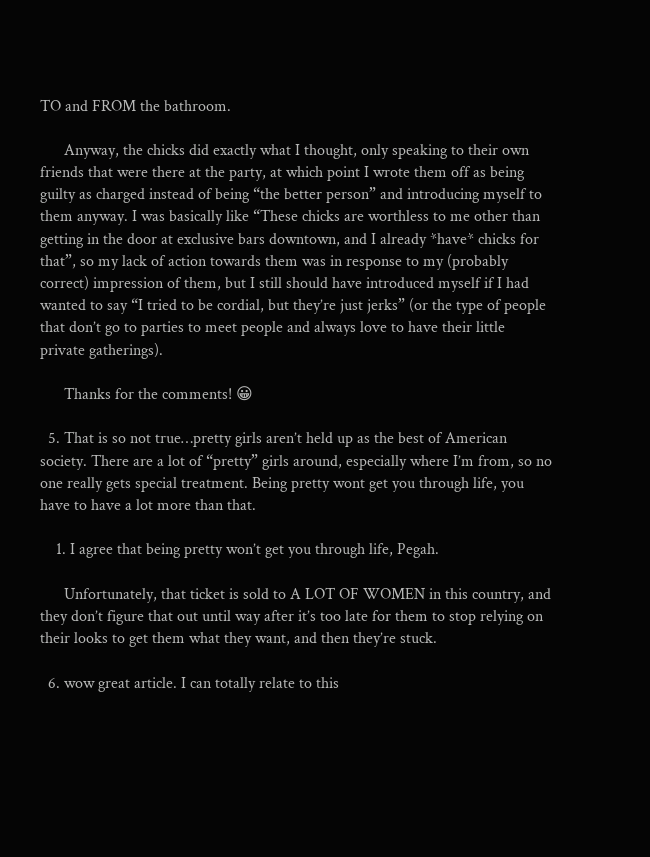TO and FROM the bathroom.

      Anyway, the chicks did exactly what I thought, only speaking to their own friends that were there at the party, at which point I wrote them off as being guilty as charged instead of being “the better person” and introducing myself to them anyway. I was basically like “These chicks are worthless to me other than getting in the door at exclusive bars downtown, and I already *have* chicks for that”, so my lack of action towards them was in response to my (probably correct) impression of them, but I still should have introduced myself if I had wanted to say “I tried to be cordial, but they’re just jerks” (or the type of people that don’t go to parties to meet people and always love to have their little private gatherings).

      Thanks for the comments! 😀

  5. That is so not true…pretty girls aren’t held up as the best of American society. There are a lot of “pretty” girls around, especially where I’m from, so no one really gets special treatment. Being pretty wont get you through life, you have to have a lot more than that.

    1. I agree that being pretty won’t get you through life, Pegah.

      Unfortunately, that ticket is sold to A LOT OF WOMEN in this country, and they don’t figure that out until way after it’s too late for them to stop relying on their looks to get them what they want, and then they’re stuck.

  6. wow great article. I can totally relate to this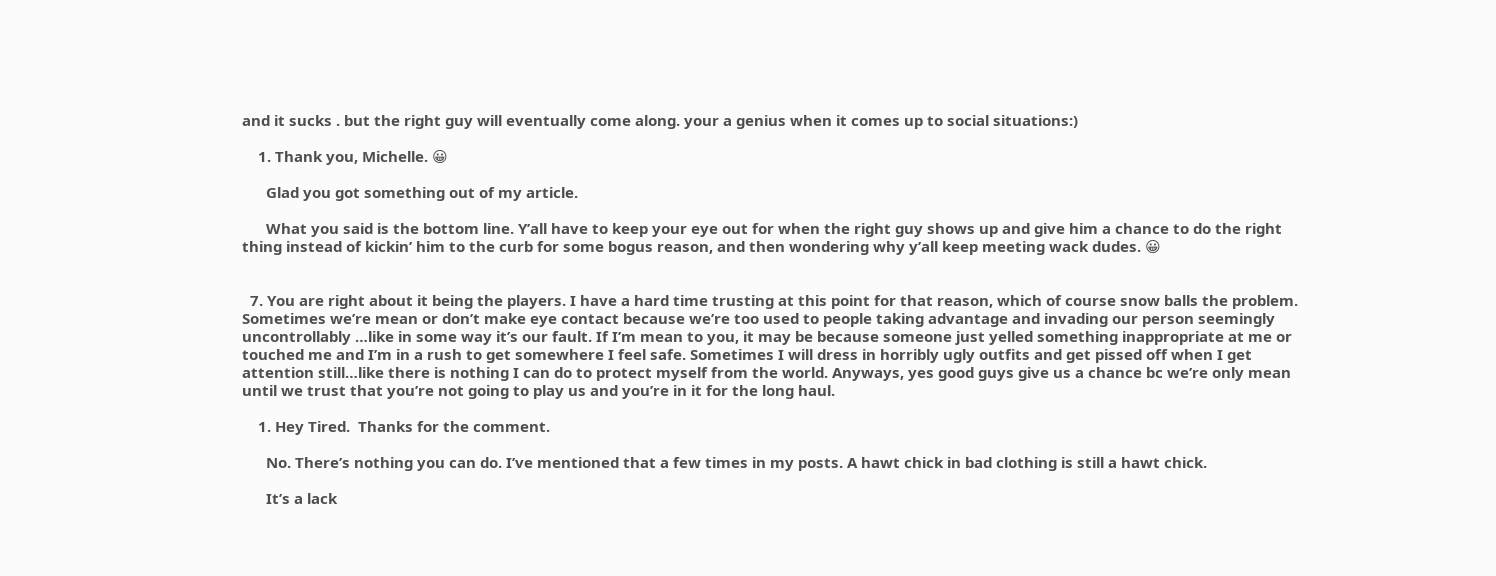and it sucks . but the right guy will eventually come along. your a genius when it comes up to social situations:)

    1. Thank you, Michelle. 😀

      Glad you got something out of my article.

      What you said is the bottom line. Y’all have to keep your eye out for when the right guy shows up and give him a chance to do the right thing instead of kickin’ him to the curb for some bogus reason, and then wondering why y’all keep meeting wack dudes. 😀


  7. You are right about it being the players. I have a hard time trusting at this point for that reason, which of course snow balls the problem. Sometimes we’re mean or don’t make eye contact because we’re too used to people taking advantage and invading our person seemingly uncontrollably …like in some way it’s our fault. If I’m mean to you, it may be because someone just yelled something inappropriate at me or touched me and I’m in a rush to get somewhere I feel safe. Sometimes I will dress in horribly ugly outfits and get pissed off when I get attention still…like there is nothing I can do to protect myself from the world. Anyways, yes good guys give us a chance bc we’re only mean until we trust that you’re not going to play us and you’re in it for the long haul.

    1. Hey Tired.  Thanks for the comment.

      No. There’s nothing you can do. I’ve mentioned that a few times in my posts. A hawt chick in bad clothing is still a hawt chick.

      It’s a lack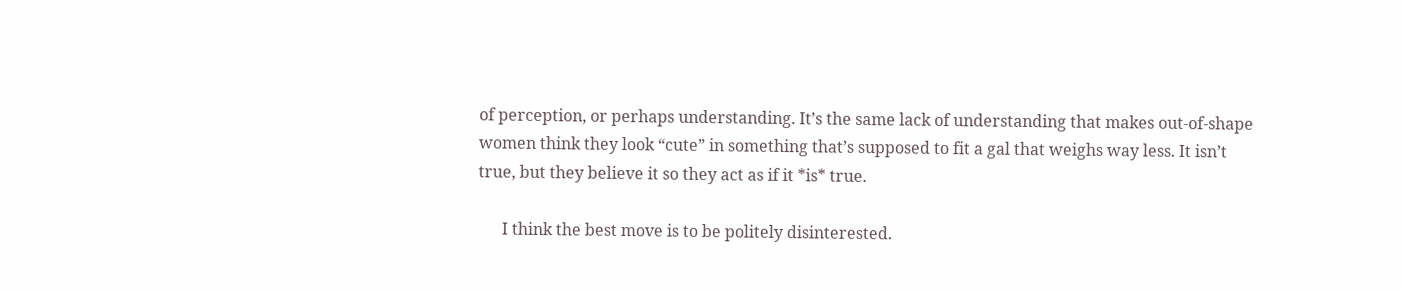of perception, or perhaps understanding. It’s the same lack of understanding that makes out-of-shape women think they look “cute” in something that’s supposed to fit a gal that weighs way less. It isn’t true, but they believe it so they act as if it *is* true.

      I think the best move is to be politely disinterested.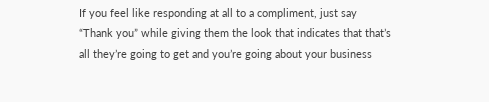If you feel like responding at all to a compliment, just say “Thank you” while giving them the look that indicates that that’s all they’re going to get and you’re going about your business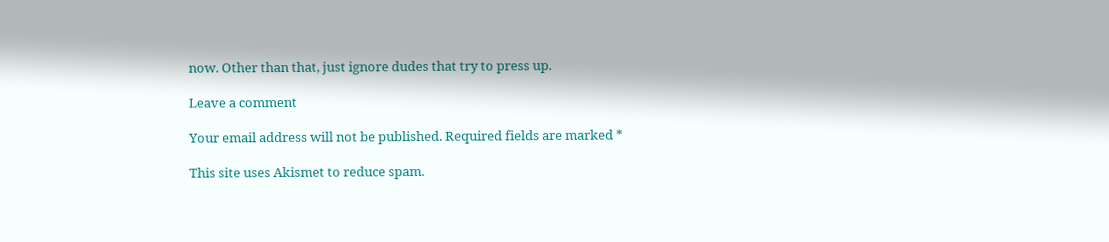now. Other than that, just ignore dudes that try to press up.

Leave a comment

Your email address will not be published. Required fields are marked *

This site uses Akismet to reduce spam.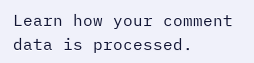Learn how your comment data is processed.